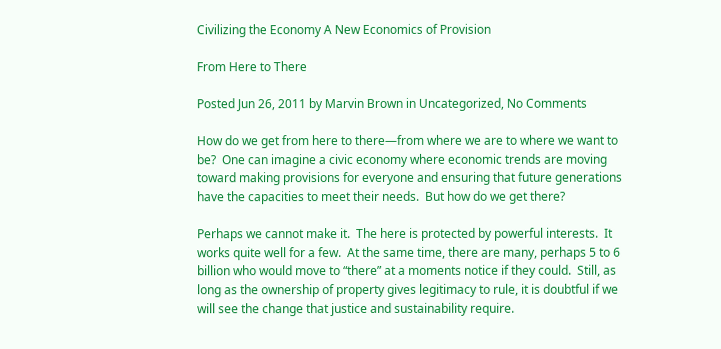Civilizing the Economy A New Economics of Provision

From Here to There

Posted Jun 26, 2011 by Marvin Brown in Uncategorized, No Comments

How do we get from here to there—from where we are to where we want to be?  One can imagine a civic economy where economic trends are moving toward making provisions for everyone and ensuring that future generations have the capacities to meet their needs.  But how do we get there?

Perhaps we cannot make it.  The here is protected by powerful interests.  It works quite well for a few.  At the same time, there are many, perhaps 5 to 6 billion who would move to “there” at a moments notice if they could.  Still, as long as the ownership of property gives legitimacy to rule, it is doubtful if we will see the change that justice and sustainability require.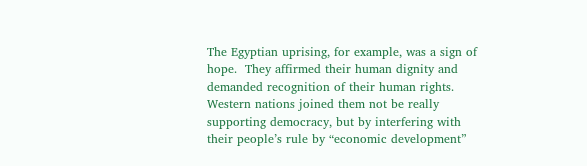The Egyptian uprising, for example, was a sign of hope.  They affirmed their human dignity and demanded recognition of their human rights.  Western nations joined them not be really supporting democracy, but by interfering with their people’s rule by “economic development”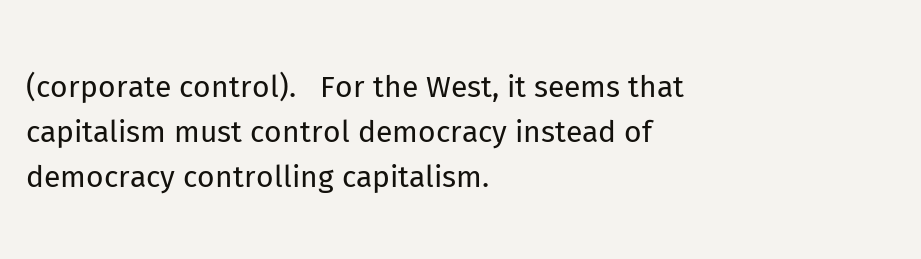(corporate control).   For the West, it seems that capitalism must control democracy instead of democracy controlling capitalism.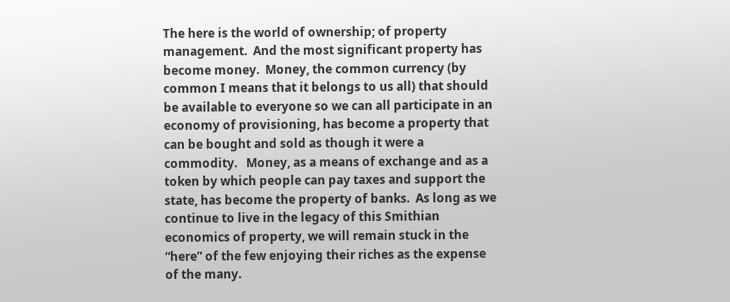The here is the world of ownership; of property management.  And the most significant property has become money.  Money, the common currency (by common I means that it belongs to us all) that should be available to everyone so we can all participate in an economy of provisioning, has become a property that can be bought and sold as though it were a commodity.   Money, as a means of exchange and as a token by which people can pay taxes and support the state, has become the property of banks.  As long as we continue to live in the legacy of this Smithian economics of property, we will remain stuck in the “here” of the few enjoying their riches as the expense of the many.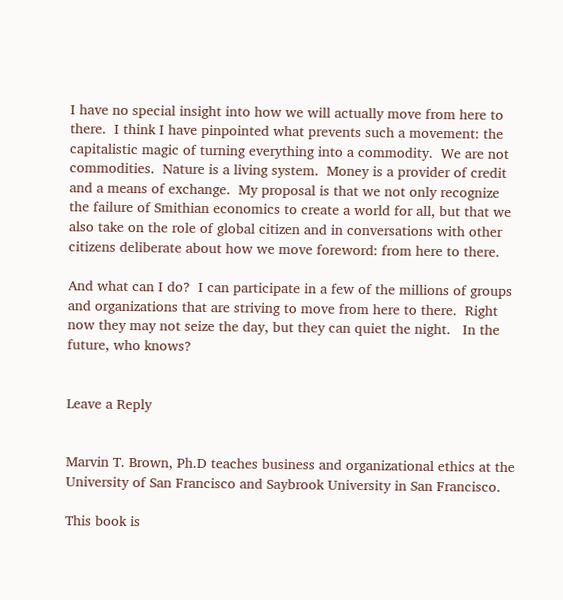I have no special insight into how we will actually move from here to there.  I think I have pinpointed what prevents such a movement: the capitalistic magic of turning everything into a commodity.  We are not commodities.  Nature is a living system.  Money is a provider of credit and a means of exchange.  My proposal is that we not only recognize the failure of Smithian economics to create a world for all, but that we also take on the role of global citizen and in conversations with other citizens deliberate about how we move foreword: from here to there.

And what can I do?  I can participate in a few of the millions of groups and organizations that are striving to move from here to there.  Right now they may not seize the day, but they can quiet the night.   In the future, who knows?


Leave a Reply


Marvin T. Brown, Ph.D teaches business and organizational ethics at the University of San Francisco and Saybrook University in San Francisco.

This book is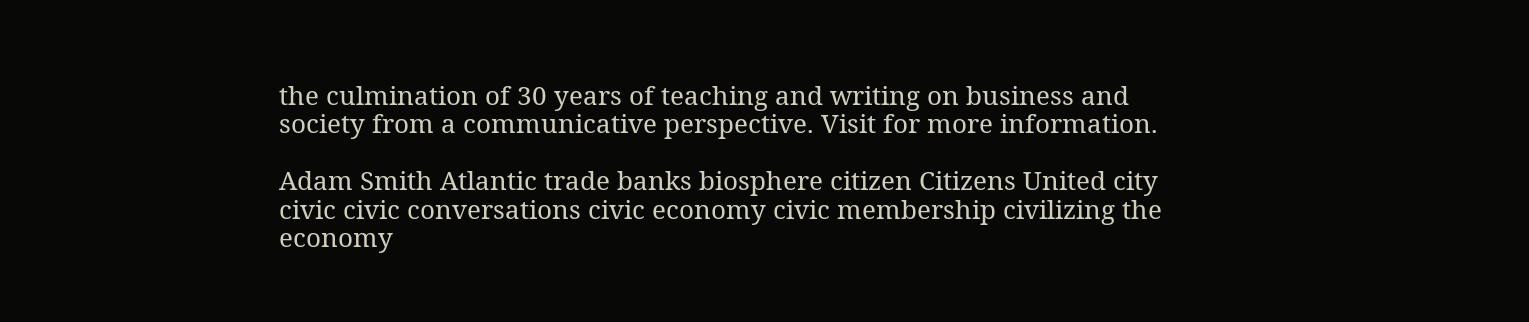the culmination of 30 years of teaching and writing on business and society from a communicative perspective. Visit for more information.

Adam Smith Atlantic trade banks biosphere citizen Citizens United city civic civic conversations civic economy civic membership civilizing the economy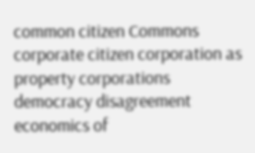common citizen Commons corporate citizen corporation as property corporations democracy disagreement economics of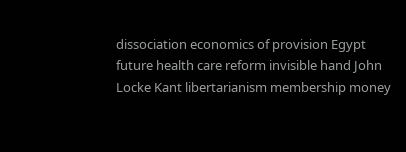dissociation economics of provision Egypt future health care reform invisible hand John Locke Kant libertarianism membership money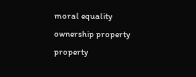moral equality ownership property property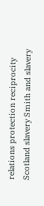relations protection reciprocity Scotland slavery Smith and slavery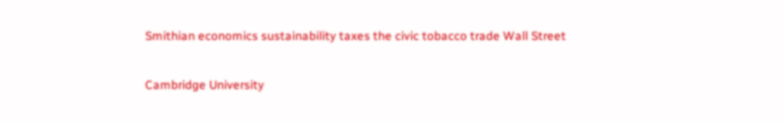Smithian economics sustainability taxes the civic tobacco trade Wall Street

Cambridge University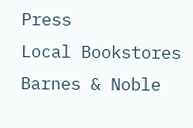Press
Local Bookstores
Barnes & Noble